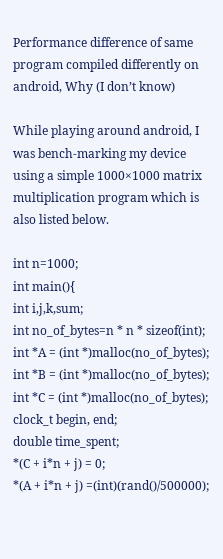Performance difference of same program compiled differently on android, Why (I don’t know)

While playing around android, I was bench-marking my device using a simple 1000×1000 matrix multiplication program which is also listed below.

int n=1000;
int main(){
int i,j,k,sum;
int no_of_bytes=n * n * sizeof(int);
int *A = (int *)malloc(no_of_bytes);
int *B = (int *)malloc(no_of_bytes);
int *C = (int *)malloc(no_of_bytes);
clock_t begin, end;
double time_spent;
*(C + i*n + j) = 0;
*(A + i*n + j) =(int)(rand()/500000);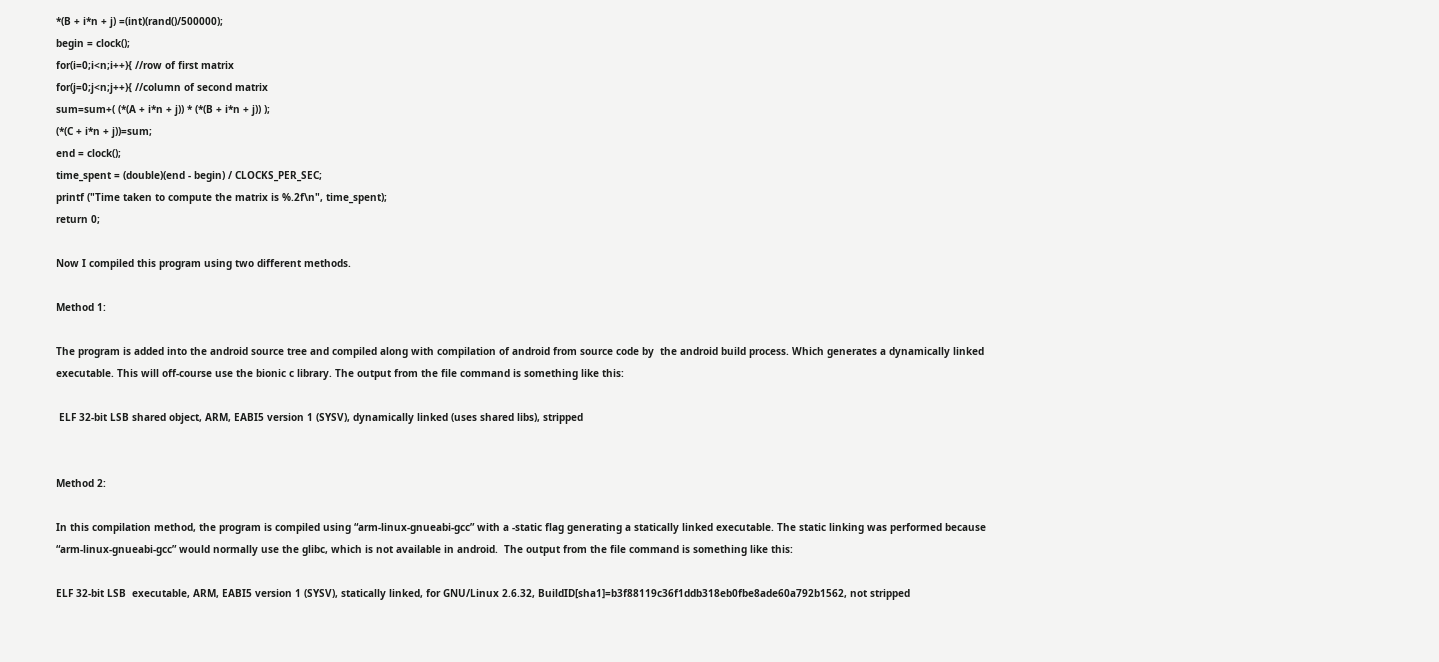*(B + i*n + j) =(int)(rand()/500000);
begin = clock();
for(i=0;i<n;i++){ //row of first matrix
for(j=0;j<n;j++){ //column of second matrix
sum=sum+( (*(A + i*n + j)) * (*(B + i*n + j)) );
(*(C + i*n + j))=sum;
end = clock();
time_spent = (double)(end - begin) / CLOCKS_PER_SEC;
printf ("Time taken to compute the matrix is %.2f\n", time_spent);
return 0;

Now I compiled this program using two different methods.

Method 1:

The program is added into the android source tree and compiled along with compilation of android from source code by  the android build process. Which generates a dynamically linked executable. This will off-course use the bionic c library. The output from the file command is something like this:

 ELF 32-bit LSB shared object, ARM, EABI5 version 1 (SYSV), dynamically linked (uses shared libs), stripped


Method 2:

In this compilation method, the program is compiled using “arm-linux-gnueabi-gcc” with a -static flag generating a statically linked executable. The static linking was performed because “arm-linux-gnueabi-gcc” would normally use the glibc, which is not available in android.  The output from the file command is something like this:

ELF 32-bit LSB  executable, ARM, EABI5 version 1 (SYSV), statically linked, for GNU/Linux 2.6.32, BuildID[sha1]=b3f88119c36f1ddb318eb0fbe8ade60a792b1562, not stripped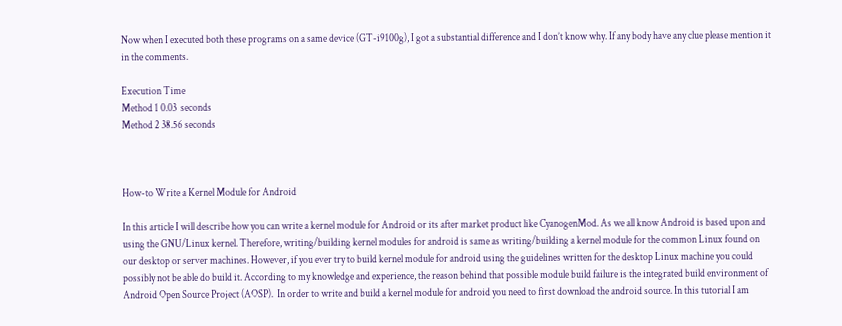Now when I executed both these programs on a same device (GT-i9100g), I got a substantial difference and I don’t know why. If any body have any clue please mention it in the comments.

Execution Time
Method 1 0.03  seconds
Method 2 38.56 seconds



How-to Write a Kernel Module for Android

In this article I will describe how you can write a kernel module for Android or its after market product like CyanogenMod. As we all know Android is based upon and using the GNU/Linux kernel. Therefore, writing/building kernel modules for android is same as writing/building a kernel module for the common Linux found on our desktop or server machines. However, if you ever try to build kernel module for android using the guidelines written for the desktop Linux machine you could possibly not be able do build it. According to my knowledge and experience, the reason behind that possible module build failure is the integrated build environment of Android Open Source Project (AOSP).  In order to write and build a kernel module for android you need to first download the android source. In this tutorial I am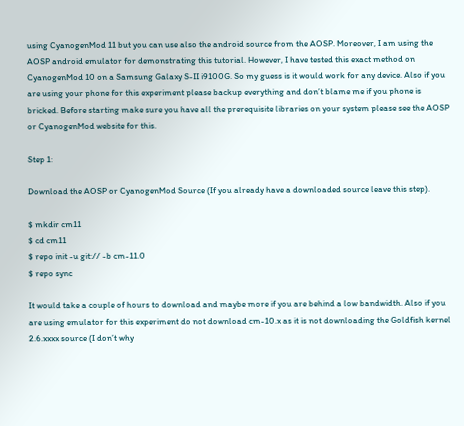using CyanogenMod 11 but you can use also the android source from the AOSP. Moreover, I am using the AOSP android emulator for demonstrating this tutorial. However, I have tested this exact method on CyanogenMod 10 on a Samsung Galaxy S-II i9100G. So my guess is it would work for any device. Also if you are using your phone for this experiment please backup everything and don’t blame me if you phone is bricked. Before starting make sure you have all the prerequisite libraries on your system please see the AOSP or CyanogenMod website for this.

Step 1:

Download the AOSP or CyanogenMod Source (If you already have a downloaded source leave this step).

$ mkdir cm11
$ cd cm11
$ repo init -u git:// -b cm-11.0
$ repo sync

It would take a couple of hours to download and maybe more if you are behind a low bandwidth. Also if you are using emulator for this experiment do not download cm-10.x as it is not downloading the Goldfish kernel 2.6.xxxx source (I don’t why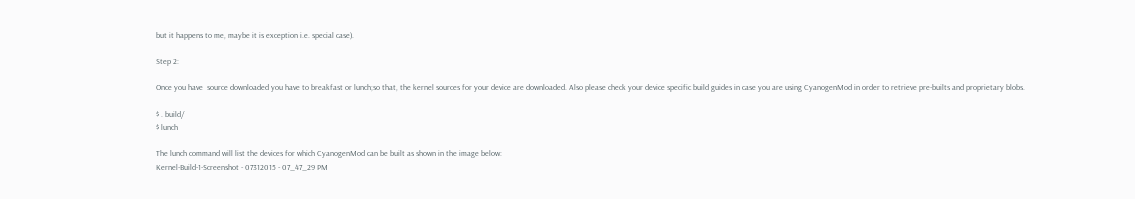but it happens to me, maybe it is exception i.e. special case).

Step 2:

Once you have  source downloaded you have to breakfast or lunch;so that, the kernel sources for your device are downloaded. Also please check your device specific build guides in case you are using CyanogenMod in order to retrieve pre-builts and proprietary blobs.

$ . build/
$ lunch

The lunch command will list the devices for which CyanogenMod can be built as shown in the image below:
Kernel-Build-1-Screenshot - 07312015 - 07_47_29 PM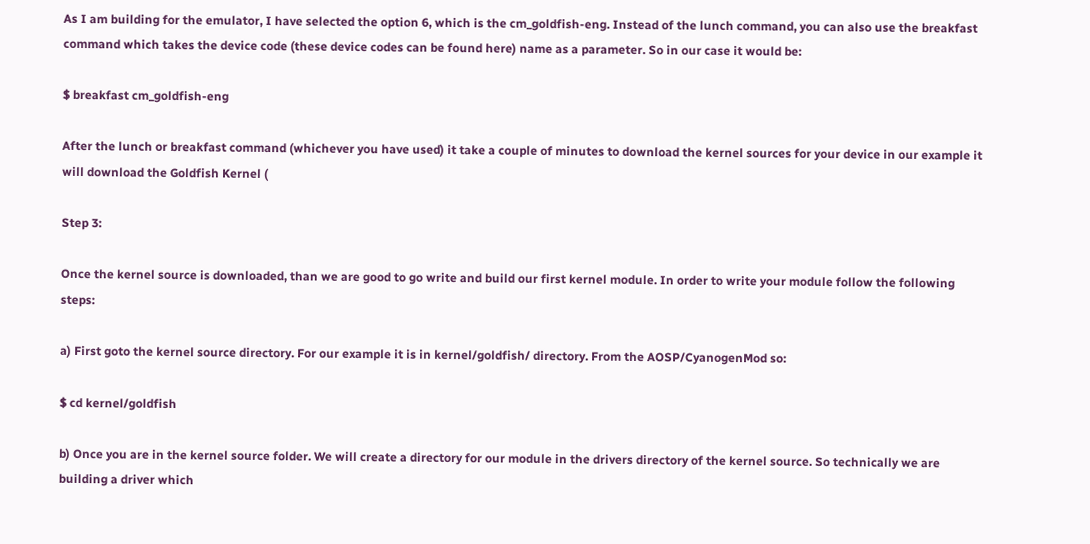As I am building for the emulator, I have selected the option 6, which is the cm_goldfish-eng. Instead of the lunch command, you can also use the breakfast command which takes the device code (these device codes can be found here) name as a parameter. So in our case it would be:

$ breakfast cm_goldfish-eng

After the lunch or breakfast command (whichever you have used) it take a couple of minutes to download the kernel sources for your device in our example it will download the Goldfish Kernel (

Step 3:

Once the kernel source is downloaded, than we are good to go write and build our first kernel module. In order to write your module follow the following steps:

a) First goto the kernel source directory. For our example it is in kernel/goldfish/ directory. From the AOSP/CyanogenMod so:

$ cd kernel/goldfish

b) Once you are in the kernel source folder. We will create a directory for our module in the drivers directory of the kernel source. So technically we are building a driver which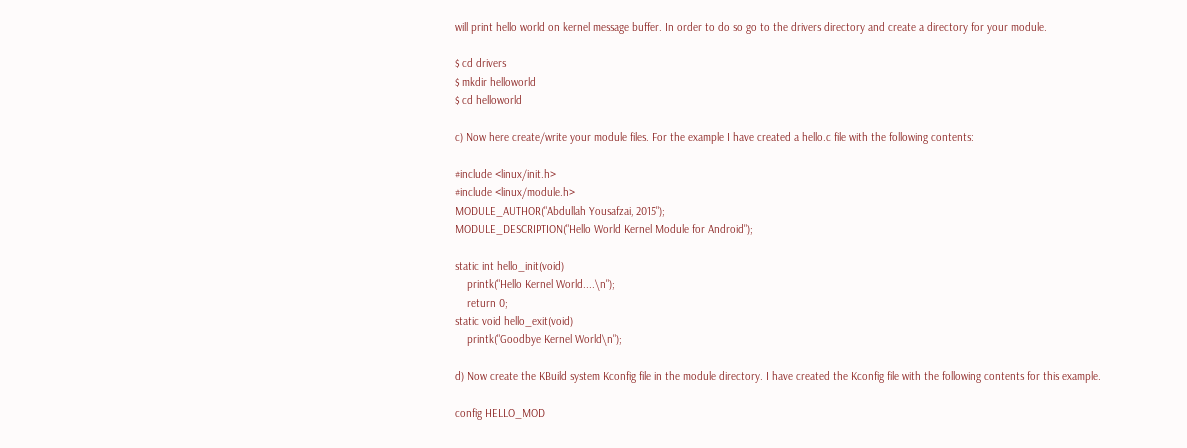will print hello world on kernel message buffer. In order to do so go to the drivers directory and create a directory for your module.

$ cd drivers
$ mkdir helloworld
$ cd helloworld

c) Now here create/write your module files. For the example I have created a hello.c file with the following contents:

#include <linux/init.h>
#include <linux/module.h>
MODULE_AUTHOR("Abdullah Yousafzai, 2015");
MODULE_DESCRIPTION("Hello World Kernel Module for Android");

static int hello_init(void)
    printk("Hello Kernel World....\n");
    return 0;
static void hello_exit(void)
    printk("Goodbye Kernel World\n");

d) Now create the KBuild system Kconfig file in the module directory. I have created the Kconfig file with the following contents for this example.

config HELLO_MOD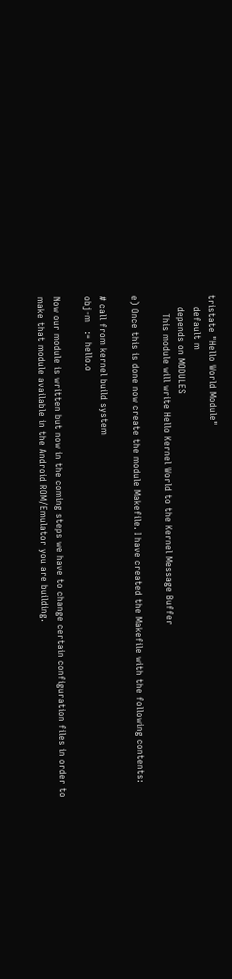tristate "Hello World Module"
    default m
    depends on MODULES
      This module will write Hello Kernel World to the Kernel Message Buffer

e) Once this is done now create the module Makefile. I have created the Makefile with the following contents:

# call from kernel build system
obj-m   := hello.o

Now our module is written but now in the coming steps we have to change certain configuration files in order to make that module available in the Android ROM/Emulator you are building.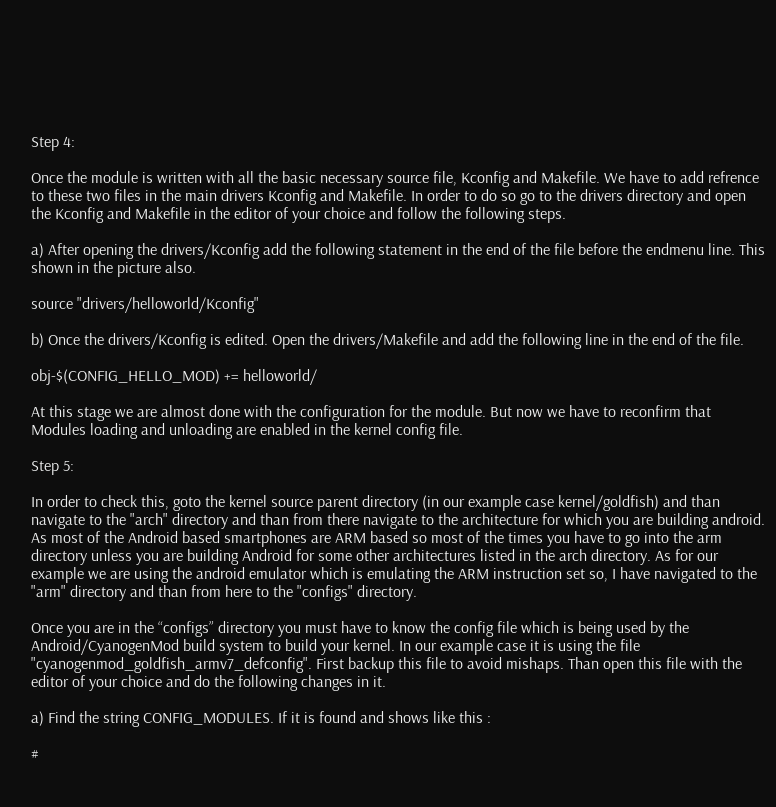Step 4:

Once the module is written with all the basic necessary source file, Kconfig and Makefile. We have to add refrence to these two files in the main drivers Kconfig and Makefile. In order to do so go to the drivers directory and open the Kconfig and Makefile in the editor of your choice and follow the following steps.

a) After opening the drivers/Kconfig add the following statement in the end of the file before the endmenu line. This shown in the picture also.

source "drivers/helloworld/Kconfig"

b) Once the drivers/Kconfig is edited. Open the drivers/Makefile and add the following line in the end of the file.

obj-$(CONFIG_HELLO_MOD) += helloworld/

At this stage we are almost done with the configuration for the module. But now we have to reconfirm that Modules loading and unloading are enabled in the kernel config file.

Step 5:

In order to check this, goto the kernel source parent directory (in our example case kernel/goldfish) and than navigate to the "arch" directory and than from there navigate to the architecture for which you are building android. As most of the Android based smartphones are ARM based so most of the times you have to go into the arm directory unless you are building Android for some other architectures listed in the arch directory. As for our example we are using the android emulator which is emulating the ARM instruction set so, I have navigated to the "arm" directory and than from here to the "configs" directory.

Once you are in the “configs” directory you must have to know the config file which is being used by the Android/CyanogenMod build system to build your kernel. In our example case it is using the file "cyanogenmod_goldfish_armv7_defconfig". First backup this file to avoid mishaps. Than open this file with the editor of your choice and do the following changes in it.

a) Find the string CONFIG_MODULES. If it is found and shows like this :

#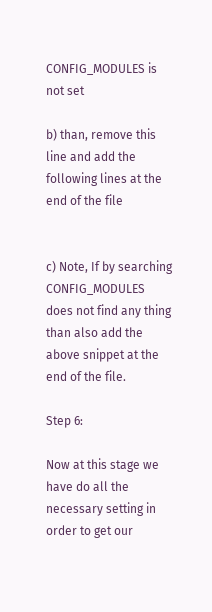CONFIG_MODULES is not set

b) than, remove this line and add the following lines at the end of the file


c) Note, If by searching CONFIG_MODULES does not find any thing than also add the above snippet at the end of the file.

Step 6:

Now at this stage we have do all the necessary setting in order to get our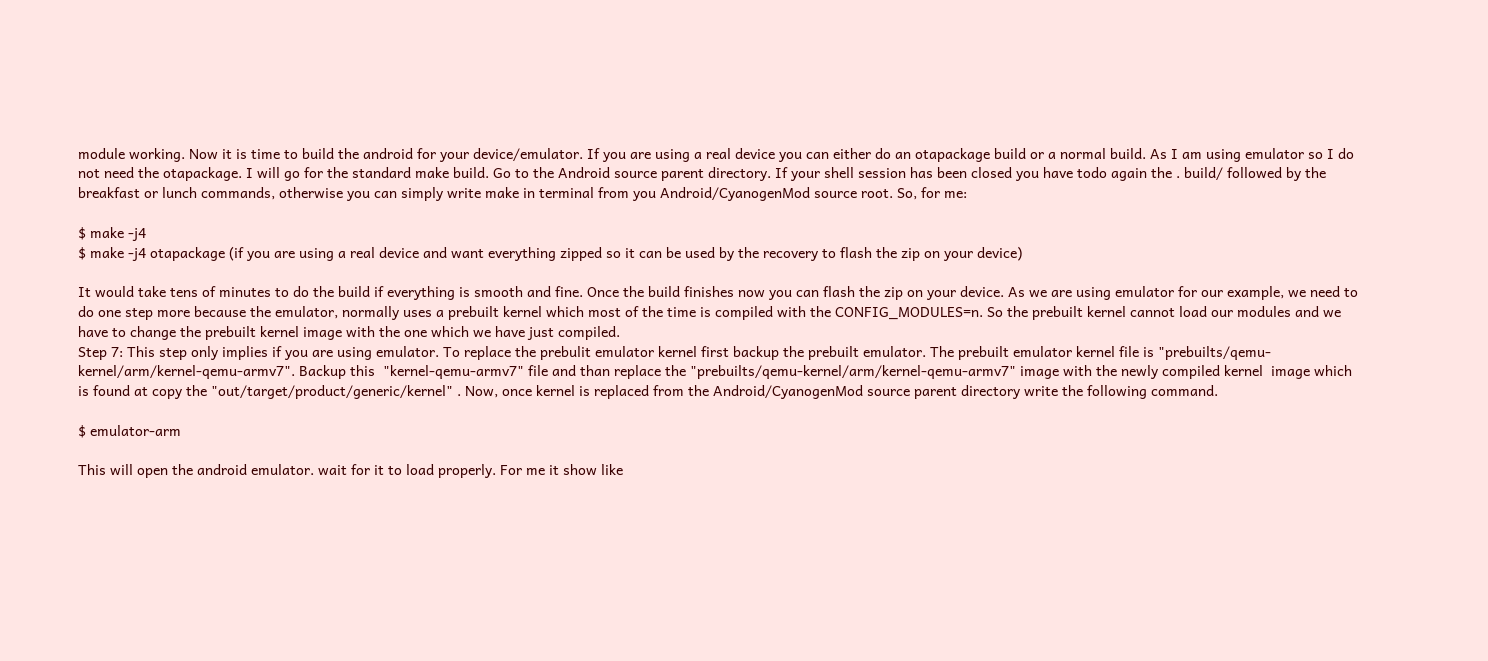module working. Now it is time to build the android for your device/emulator. If you are using a real device you can either do an otapackage build or a normal build. As I am using emulator so I do not need the otapackage. I will go for the standard make build. Go to the Android source parent directory. If your shell session has been closed you have todo again the . build/ followed by the breakfast or lunch commands, otherwise you can simply write make in terminal from you Android/CyanogenMod source root. So, for me:

$ make -j4
$ make -j4 otapackage (if you are using a real device and want everything zipped so it can be used by the recovery to flash the zip on your device)

It would take tens of minutes to do the build if everything is smooth and fine. Once the build finishes now you can flash the zip on your device. As we are using emulator for our example, we need to do one step more because the emulator, normally uses a prebuilt kernel which most of the time is compiled with the CONFIG_MODULES=n. So the prebuilt kernel cannot load our modules and we have to change the prebuilt kernel image with the one which we have just compiled.
Step 7: This step only implies if you are using emulator. To replace the prebulit emulator kernel first backup the prebuilt emulator. The prebuilt emulator kernel file is "prebuilts/qemu-kernel/arm/kernel-qemu-armv7". Backup this  "kernel-qemu-armv7" file and than replace the "prebuilts/qemu-kernel/arm/kernel-qemu-armv7" image with the newly compiled kernel  image which is found at copy the "out/target/product/generic/kernel" . Now, once kernel is replaced from the Android/CyanogenMod source parent directory write the following command.

$ emulator-arm

This will open the android emulator. wait for it to load properly. For me it show like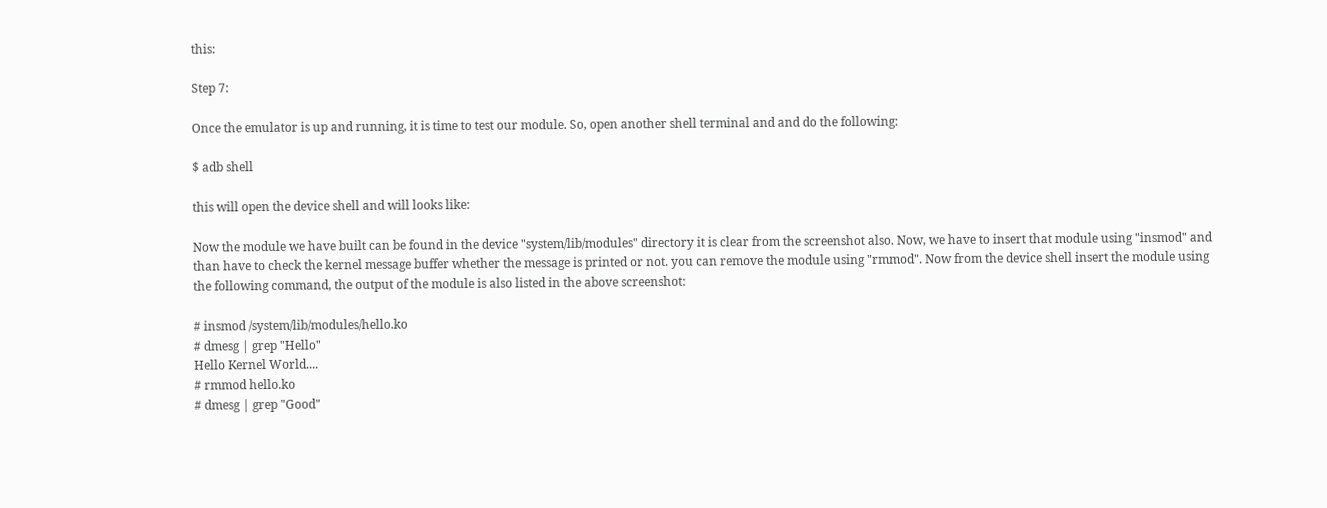this:

Step 7:

Once the emulator is up and running, it is time to test our module. So, open another shell terminal and and do the following:

$ adb shell

this will open the device shell and will looks like:

Now the module we have built can be found in the device "system/lib/modules" directory it is clear from the screenshot also. Now, we have to insert that module using "insmod" and than have to check the kernel message buffer whether the message is printed or not. you can remove the module using "rmmod". Now from the device shell insert the module using the following command, the output of the module is also listed in the above screenshot:

# insmod /system/lib/modules/hello.ko
# dmesg | grep "Hello"
Hello Kernel World....
# rmmod hello.ko
# dmesg | grep "Good"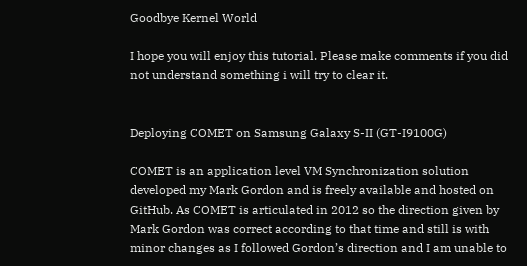Goodbye Kernel World

I hope you will enjoy this tutorial. Please make comments if you did not understand something i will try to clear it.


Deploying COMET on Samsung Galaxy S-II (GT-I9100G)

COMET is an application level VM Synchronization solution developed my Mark Gordon and is freely available and hosted on GitHub. As COMET is articulated in 2012 so the direction given by Mark Gordon was correct according to that time and still is with minor changes as I followed Gordon’s direction and I am unable to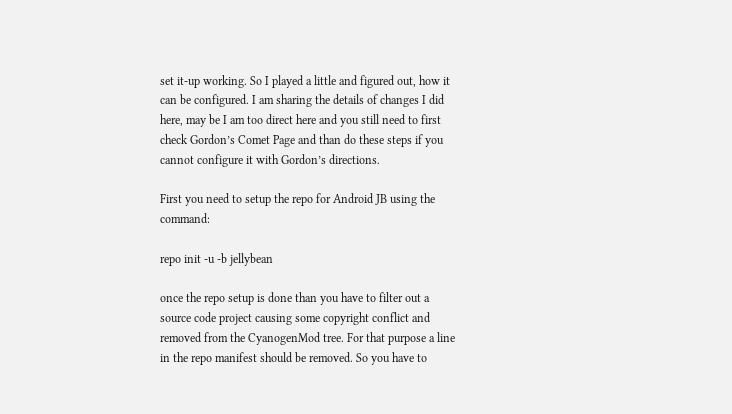set it-up working. So I played a little and figured out, how it can be configured. I am sharing the details of changes I did  here, may be I am too direct here and you still need to first check Gordon’s Comet Page and than do these steps if you cannot configure it with Gordon’s directions.

First you need to setup the repo for Android JB using the command:

repo init -u -b jellybean

once the repo setup is done than you have to filter out a source code project causing some copyright conflict and removed from the CyanogenMod tree. For that purpose a line in the repo manifest should be removed. So you have to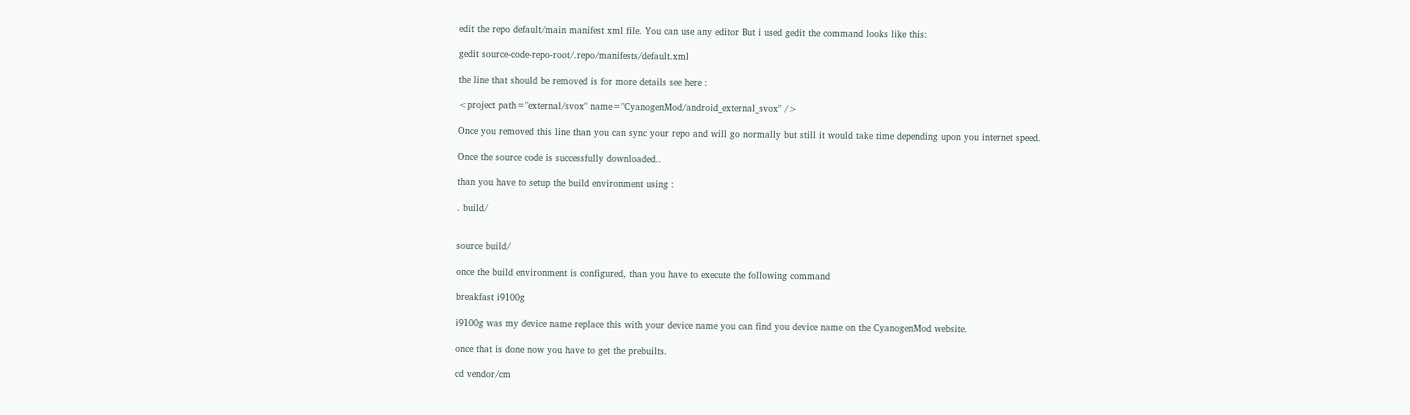edit the repo default/main manifest xml file. You can use any editor But i used gedit the command looks like this:

gedit source-code-repo-root/.repo/manifests/default.xml

the line that should be removed is for more details see here :

<project path="external/svox" name="CyanogenMod/android_external_svox" />

Once you removed this line than you can sync your repo and will go normally but still it would take time depending upon you internet speed.

Once the source code is successfully downloaded..

than you have to setup the build environment using :

. build/


source build/

once the build environment is configured, than you have to execute the following command

breakfast i9100g

i9100g was my device name replace this with your device name you can find you device name on the CyanogenMod website.

once that is done now you have to get the prebuilts.

cd vendor/cm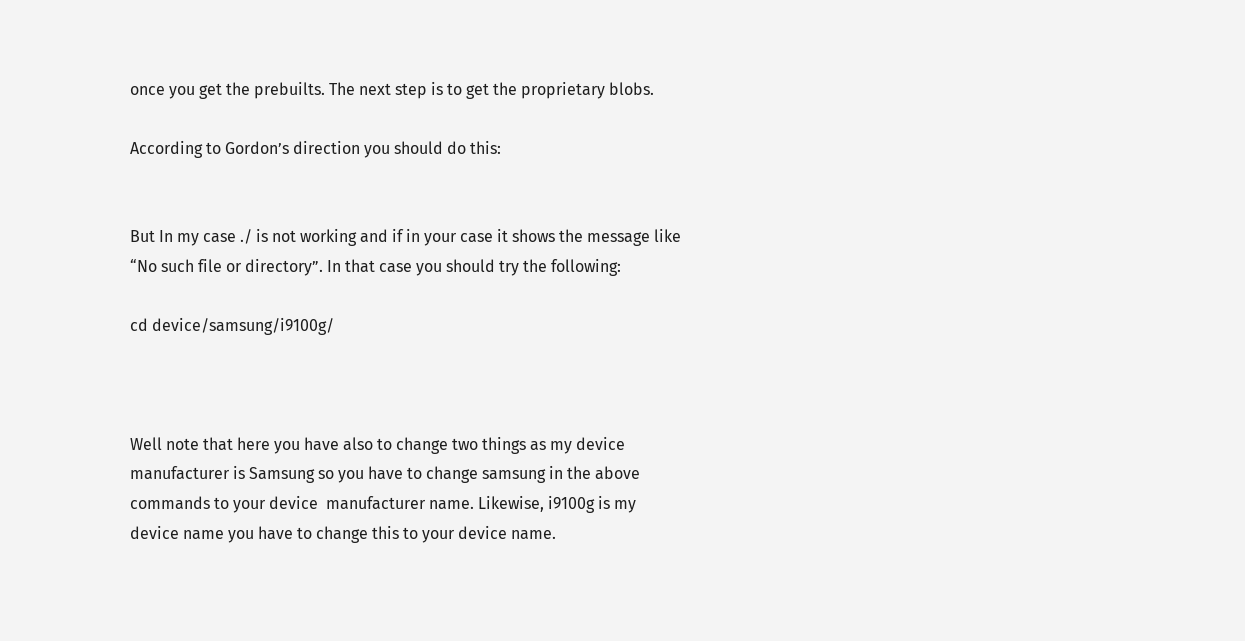once you get the prebuilts. The next step is to get the proprietary blobs.

According to Gordon’s direction you should do this:


But In my case ./ is not working and if in your case it shows the message like  “No such file or directory”. In that case you should try the following:

cd device/samsung/i9100g/



Well note that here you have also to change two things as my device manufacturer is Samsung so you have to change samsung in the above commands to your device  manufacturer name. Likewise, i9100g is my device name you have to change this to your device name.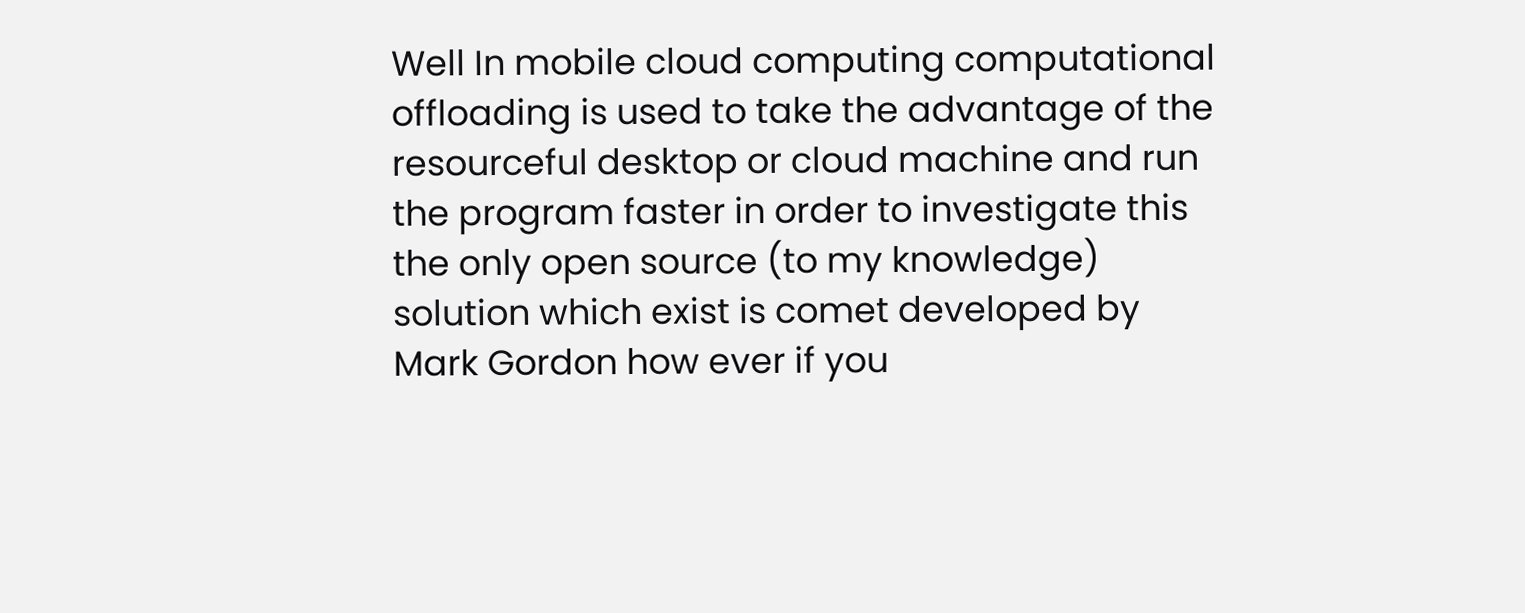Well In mobile cloud computing computational offloading is used to take the advantage of the resourceful desktop or cloud machine and run the program faster in order to investigate this the only open source (to my knowledge) solution which exist is comet developed by Mark Gordon how ever if you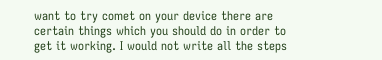want to try comet on your device there are certain things which you should do in order to get it working. I would not write all the steps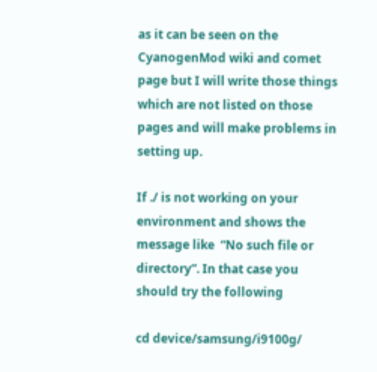as it can be seen on the CyanogenMod wiki and comet page but I will write those things which are not listed on those pages and will make problems in setting up.

If ./ is not working on your environment and shows the message like  “No such file or directory”. In that case you should try the following

cd device/samsung/i9100g/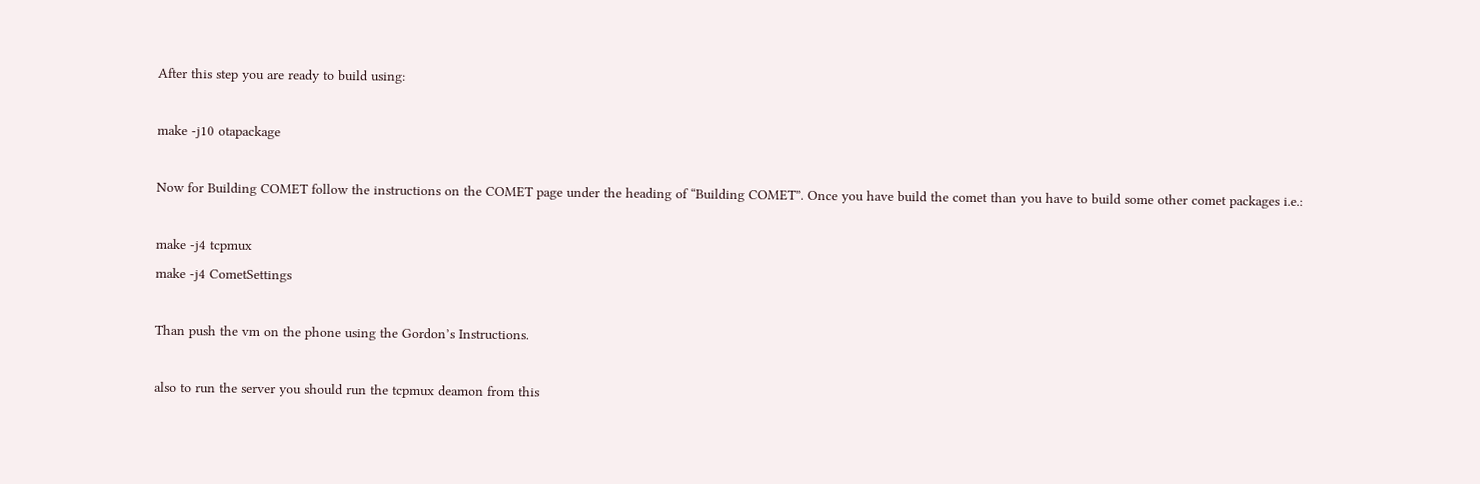After this step you are ready to build using:

make -j10 otapackage

Now for Building COMET follow the instructions on the COMET page under the heading of “Building COMET”. Once you have build the comet than you have to build some other comet packages i.e.:

make -j4 tcpmux
make -j4 CometSettings

Than push the vm on the phone using the Gordon’s Instructions.

also to run the server you should run the tcpmux deamon from this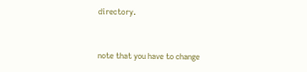directory.


note that you have to change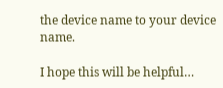the device name to your device name.

I hope this will be helpful…